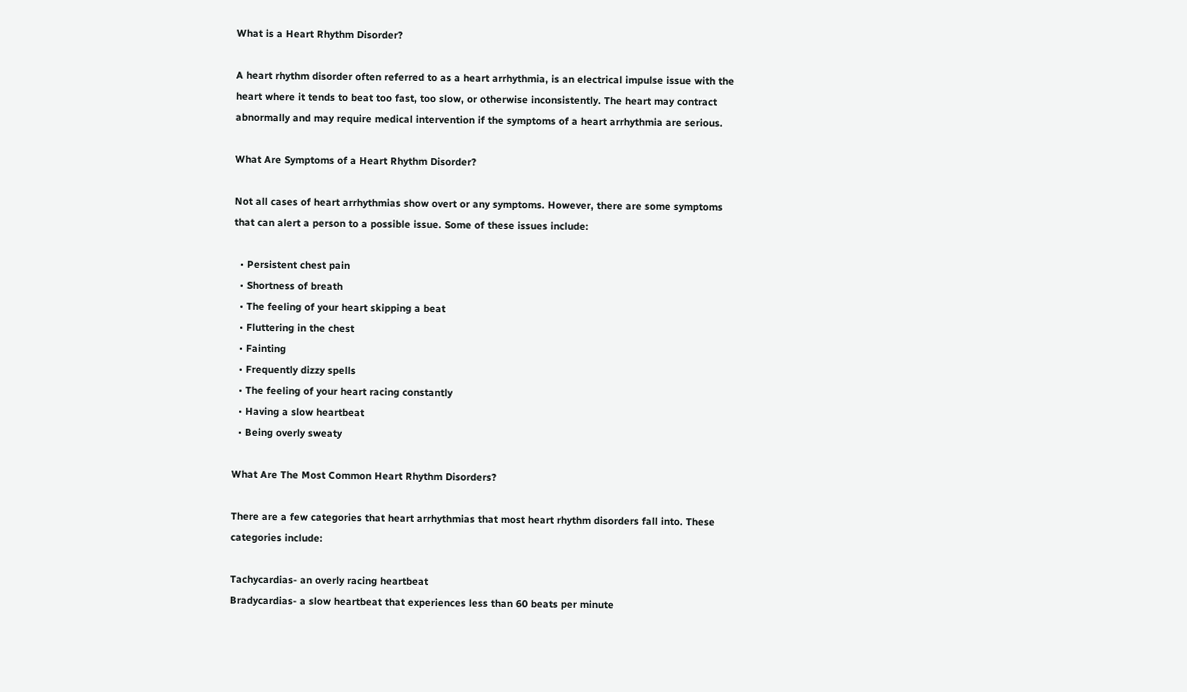What is a Heart Rhythm Disorder?

A heart rhythm disorder often referred to as a heart arrhythmia, is an electrical impulse issue with the heart where it tends to beat too fast, too slow, or otherwise inconsistently. The heart may contract abnormally and may require medical intervention if the symptoms of a heart arrhythmia are serious.

What Are Symptoms of a Heart Rhythm Disorder?

Not all cases of heart arrhythmias show overt or any symptoms. However, there are some symptoms that can alert a person to a possible issue. Some of these issues include:

  • Persistent chest pain
  • Shortness of breath
  • The feeling of your heart skipping a beat
  • Fluttering in the chest
  • Fainting
  • Frequently dizzy spells
  • The feeling of your heart racing constantly
  • Having a slow heartbeat
  • Being overly sweaty

What Are The Most Common Heart Rhythm Disorders?

There are a few categories that heart arrhythmias that most heart rhythm disorders fall into. These categories include:

Tachycardias- an overly racing heartbeat
Bradycardias- a slow heartbeat that experiences less than 60 beats per minute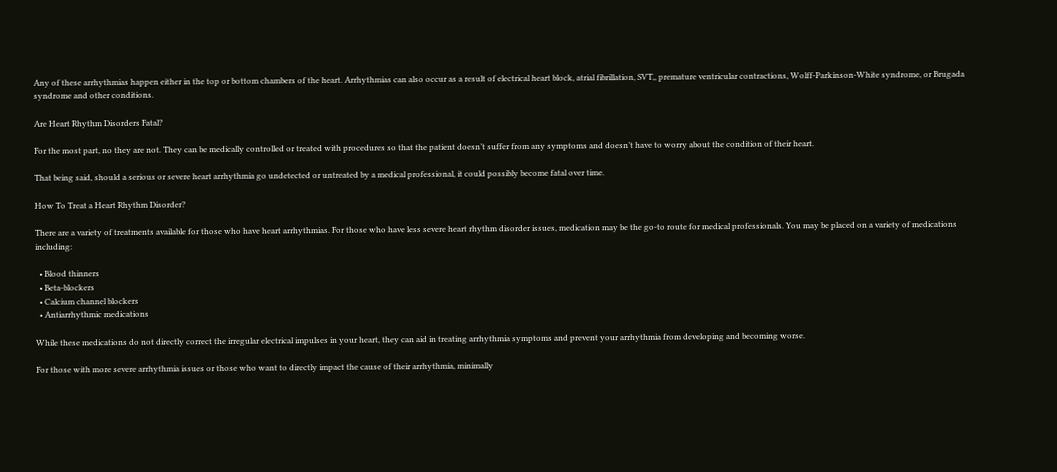Any of these arrhythmias happen either in the top or bottom chambers of the heart. Arrhythmias can also occur as a result of electrical heart block, atrial fibrillation, SVT,, premature ventricular contractions, Wolff-Parkinson-White syndrome, or Brugada syndrome and other conditions.

Are Heart Rhythm Disorders Fatal?

For the most part, no they are not. They can be medically controlled or treated with procedures so that the patient doesn’t suffer from any symptoms and doesn’t have to worry about the condition of their heart.

That being said, should a serious or severe heart arrhythmia go undetected or untreated by a medical professional, it could possibly become fatal over time.

How To Treat a Heart Rhythm Disorder?

There are a variety of treatments available for those who have heart arrhythmias. For those who have less severe heart rhythm disorder issues, medication may be the go-to route for medical professionals. You may be placed on a variety of medications including:

  • Blood thinners
  • Beta-blockers
  • Calcium channel blockers
  • Antiarrhythmic medications

While these medications do not directly correct the irregular electrical impulses in your heart, they can aid in treating arrhythmia symptoms and prevent your arrhythmia from developing and becoming worse.

For those with more severe arrhythmia issues or those who want to directly impact the cause of their arrhythmia, minimally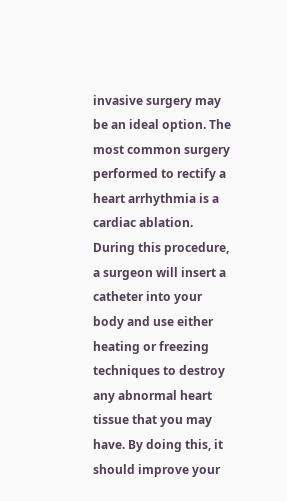invasive surgery may be an ideal option. The most common surgery performed to rectify a heart arrhythmia is a cardiac ablation. During this procedure, a surgeon will insert a catheter into your body and use either heating or freezing techniques to destroy any abnormal heart tissue that you may have. By doing this, it should improve your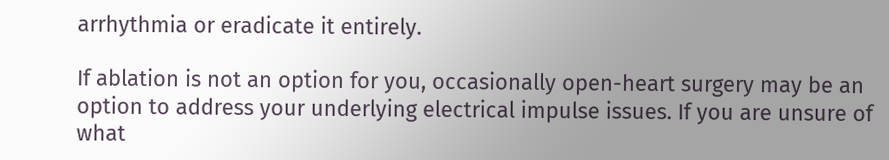arrhythmia or eradicate it entirely.

If ablation is not an option for you, occasionally open-heart surgery may be an option to address your underlying electrical impulse issues. If you are unsure of what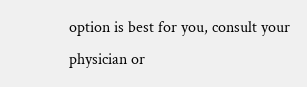option is best for you, consult your physician or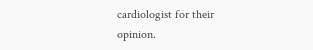cardiologist for their opinion.